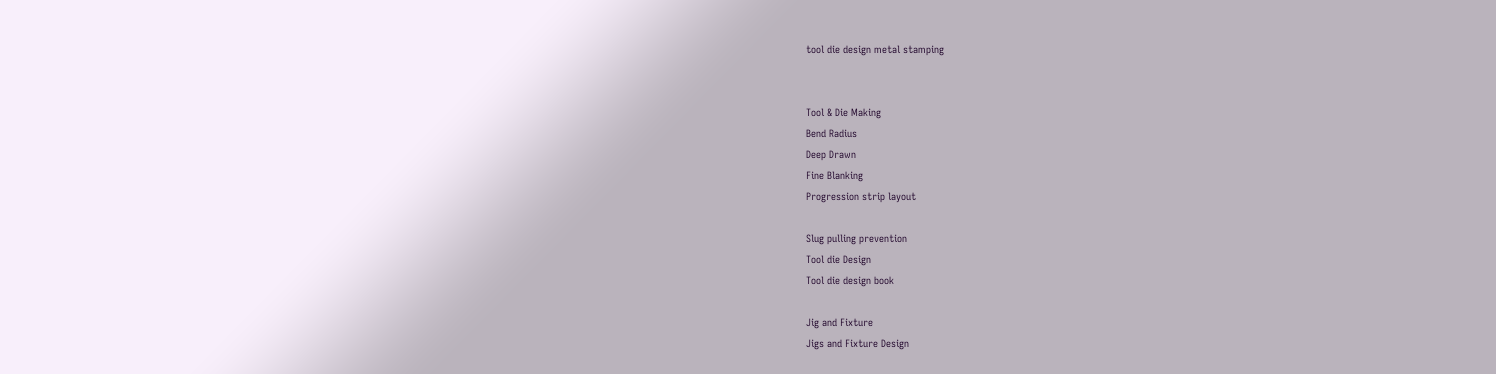tool die design metal stamping


Tool & Die Making
Bend Radius
Deep Drawn
Fine Blanking
Progression strip layout

Slug pulling prevention
Tool die Design
Tool die design book

Jig and Fixture
Jigs and Fixture Design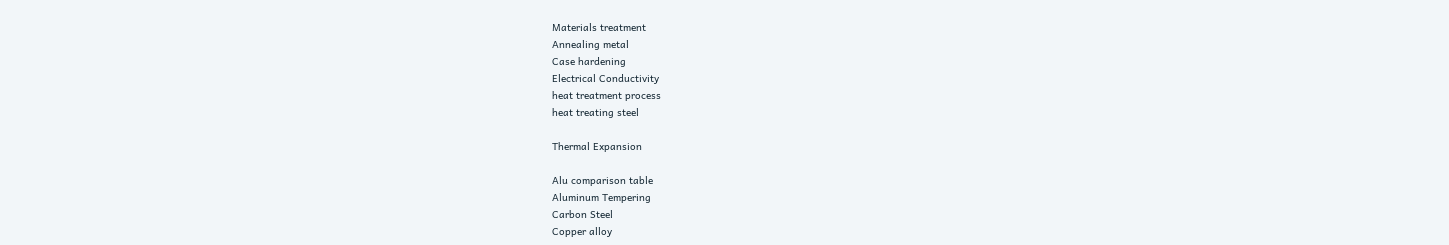Materials treatment
Annealing metal
Case hardening
Electrical Conductivity
heat treatment process
heat treating steel

Thermal Expansion

Alu comparison table
Aluminum Tempering
Carbon Steel
Copper alloy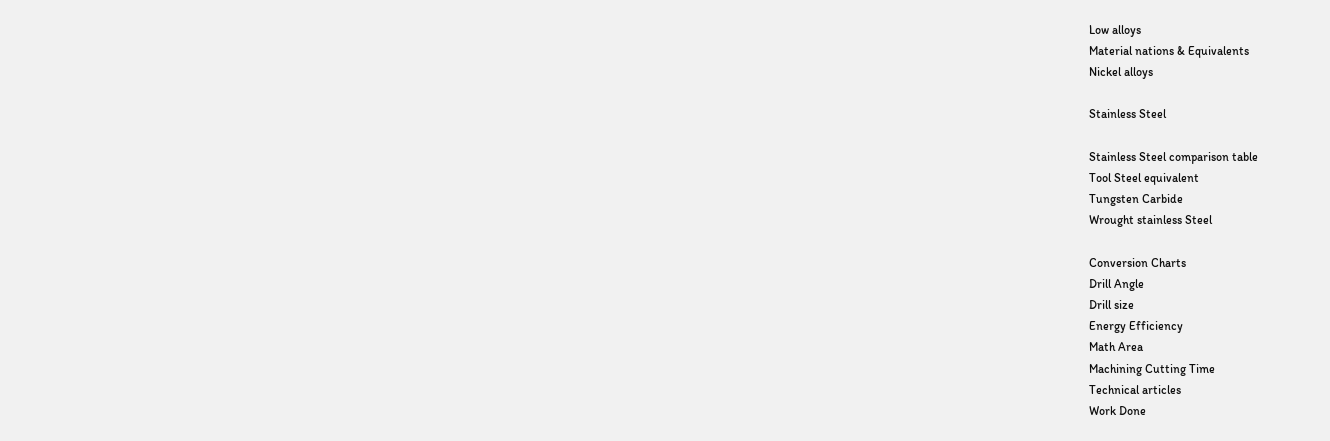Low alloys
Material nations & Equivalents
Nickel alloys

Stainless Steel

Stainless Steel comparison table
Tool Steel equivalent
Tungsten Carbide
Wrought stainless Steel

Conversion Charts
Drill Angle
Drill size
Energy Efficiency
Math Area
Machining Cutting Time
Technical articles
Work Done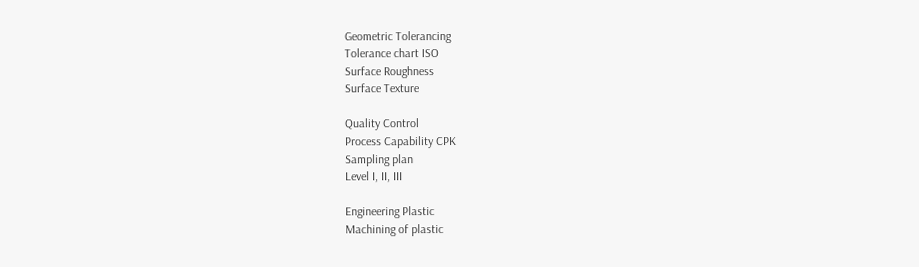Geometric Tolerancing
Tolerance chart ISO
Surface Roughness
Surface Texture

Quality Control
Process Capability CPK
Sampling plan
Level I, II, III

Engineering Plastic
Machining of plastic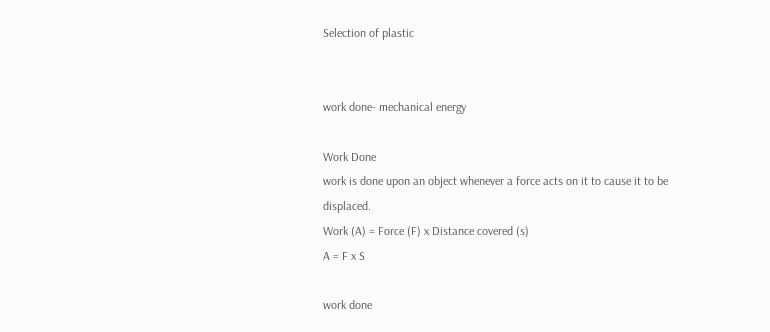Selection of plastic


work done- mechanical energy

Work Done
work is done upon an object whenever a force acts on it to cause it to be displaced.
Work (A) = Force (F) x Distance covered (s)
A = F x S

work done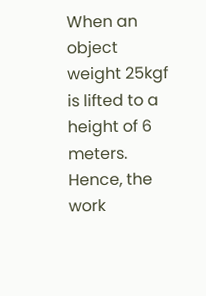When an object weight 25kgf is lifted to a height of 6 meters.
Hence, the work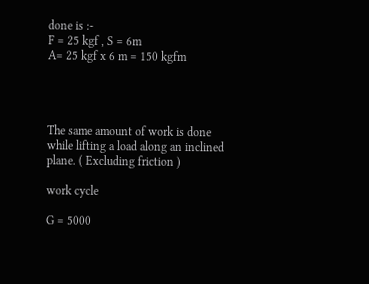done is :-
F = 25 kgf , S = 6m
A= 25 kgf x 6 m = 150 kgfm




The same amount of work is done while lifting a load along an inclined plane. ( Excluding friction )

work cycle

G = 5000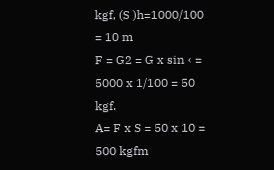kgf, (S )h=1000/100 = 10 m
F = G2 = G x sin ‹ = 5000 x 1/100 = 50 kgf.
A= F x S = 50 x 10 = 500 kgfm